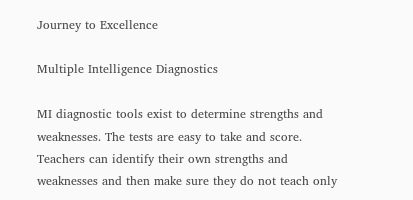Journey to Excellence

Multiple Intelligence Diagnostics

MI diagnostic tools exist to determine strengths and weaknesses. The tests are easy to take and score. Teachers can identify their own strengths and weaknesses and then make sure they do not teach only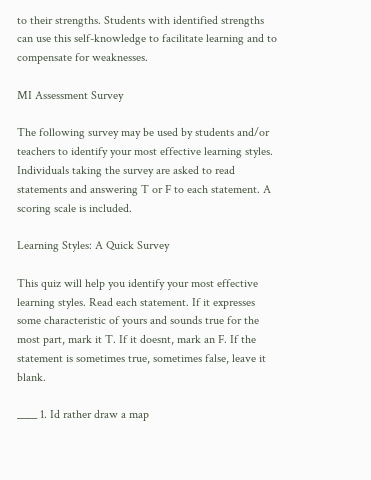to their strengths. Students with identified strengths can use this self-knowledge to facilitate learning and to compensate for weaknesses.

MI Assessment Survey

The following survey may be used by students and/or teachers to identify your most effective learning styles. Individuals taking the survey are asked to read statements and answering T or F to each statement. A scoring scale is included.

Learning Styles: A Quick Survey

This quiz will help you identify your most effective learning styles. Read each statement. If it expresses some characteristic of yours and sounds true for the most part, mark it T. If it doesnt, mark an F. If the statement is sometimes true, sometimes false, leave it blank.

____ 1. Id rather draw a map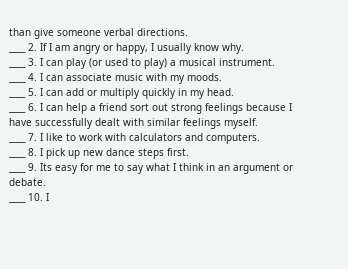than give someone verbal directions.
____ 2. If I am angry or happy, I usually know why.
____ 3. I can play (or used to play) a musical instrument.
____ 4. I can associate music with my moods.
____ 5. I can add or multiply quickly in my head.
____ 6. I can help a friend sort out strong feelings because I have successfully dealt with similar feelings myself.
____ 7. I like to work with calculators and computers.
____ 8. I pick up new dance steps first.
____ 9. Its easy for me to say what I think in an argument or debate.
____ 10. I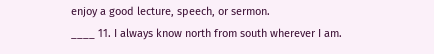enjoy a good lecture, speech, or sermon.
____ 11. I always know north from south wherever I am.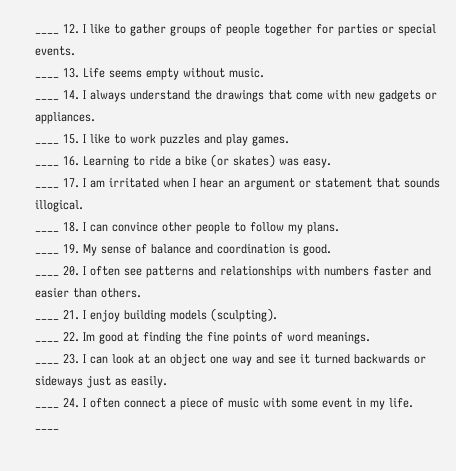____ 12. I like to gather groups of people together for parties or special events.
____ 13. Life seems empty without music.
____ 14. I always understand the drawings that come with new gadgets or appliances.
____ 15. I like to work puzzles and play games.
____ 16. Learning to ride a bike (or skates) was easy.
____ 17. I am irritated when I hear an argument or statement that sounds illogical.
____ 18. I can convince other people to follow my plans.
____ 19. My sense of balance and coordination is good.
____ 20. I often see patterns and relationships with numbers faster and easier than others.
____ 21. I enjoy building models (sculpting).
____ 22. Im good at finding the fine points of word meanings.
____ 23. I can look at an object one way and see it turned backwards or sideways just as easily.
____ 24. I often connect a piece of music with some event in my life.
____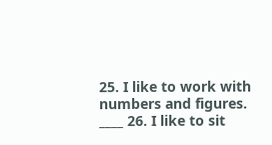25. I like to work with numbers and figures.
____ 26. I like to sit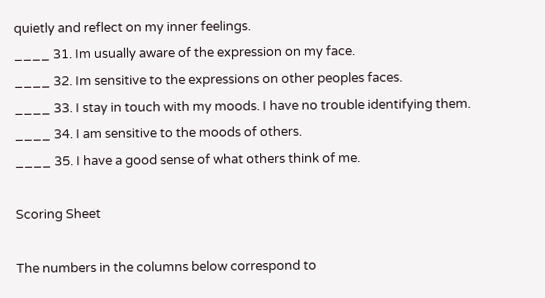quietly and reflect on my inner feelings.
____ 31. Im usually aware of the expression on my face.
____ 32. Im sensitive to the expressions on other peoples faces.
____ 33. I stay in touch with my moods. I have no trouble identifying them.
____ 34. I am sensitive to the moods of others.
____ 35. I have a good sense of what others think of me.

Scoring Sheet

The numbers in the columns below correspond to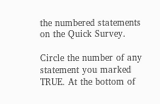the numbered statements on the Quick Survey.

Circle the number of any statement you marked TRUE. At the bottom of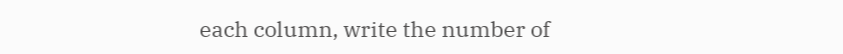each column, write the number of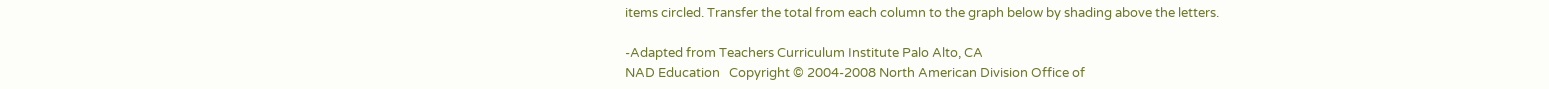items circled. Transfer the total from each column to the graph below by shading above the letters.

-Adapted from Teachers Curriculum Institute Palo Alto, CA
NAD Education   Copyright © 2004-2008 North American Division Office of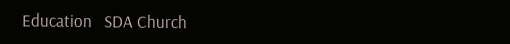Education   SDA Church